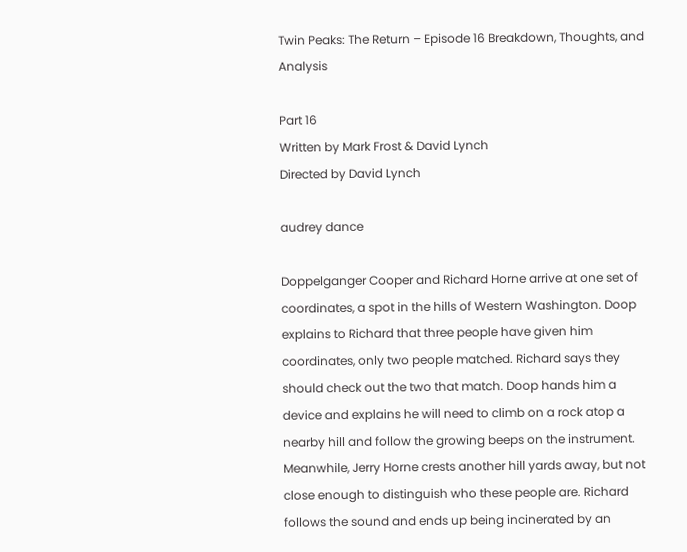Twin Peaks: The Return – Episode 16 Breakdown, Thoughts, and Analysis

Part 16
Written by Mark Frost & David Lynch
Directed by David Lynch

audrey dance

Doppelganger Cooper and Richard Horne arrive at one set of coordinates, a spot in the hills of Western Washington. Doop explains to Richard that three people have given him coordinates, only two people matched. Richard says they should check out the two that match. Doop hands him a device and explains he will need to climb on a rock atop a nearby hill and follow the growing beeps on the instrument. Meanwhile, Jerry Horne crests another hill yards away, but not close enough to distinguish who these people are. Richard follows the sound and ends up being incinerated by an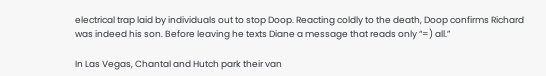electrical trap laid by individuals out to stop Doop. Reacting coldly to the death, Doop confirms Richard was indeed his son. Before leaving he texts Diane a message that reads only “=) all.”

In Las Vegas, Chantal and Hutch park their van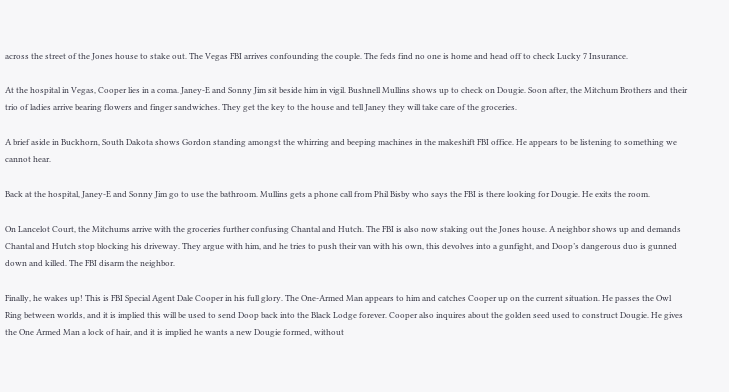across the street of the Jones house to stake out. The Vegas FBI arrives confounding the couple. The feds find no one is home and head off to check Lucky 7 Insurance.

At the hospital in Vegas, Cooper lies in a coma. Janey-E and Sonny Jim sit beside him in vigil. Bushnell Mullins shows up to check on Dougie. Soon after, the Mitchum Brothers and their trio of ladies arrive bearing flowers and finger sandwiches. They get the key to the house and tell Janey they will take care of the groceries.

A brief aside in Buckhorn, South Dakota shows Gordon standing amongst the whirring and beeping machines in the makeshift FBI office. He appears to be listening to something we cannot hear.

Back at the hospital, Janey-E and Sonny Jim go to use the bathroom. Mullins gets a phone call from Phil Bisby who says the FBI is there looking for Dougie. He exits the room.

On Lancelot Court, the Mitchums arrive with the groceries further confusing Chantal and Hutch. The FBI is also now staking out the Jones house. A neighbor shows up and demands Chantal and Hutch stop blocking his driveway. They argue with him, and he tries to push their van with his own, this devolves into a gunfight, and Doop’s dangerous duo is gunned down and killed. The FBI disarm the neighbor.

Finally, he wakes up! This is FBI Special Agent Dale Cooper in his full glory. The One-Armed Man appears to him and catches Cooper up on the current situation. He passes the Owl Ring between worlds, and it is implied this will be used to send Doop back into the Black Lodge forever. Cooper also inquires about the golden seed used to construct Dougie. He gives the One Armed Man a lock of hair, and it is implied he wants a new Dougie formed, without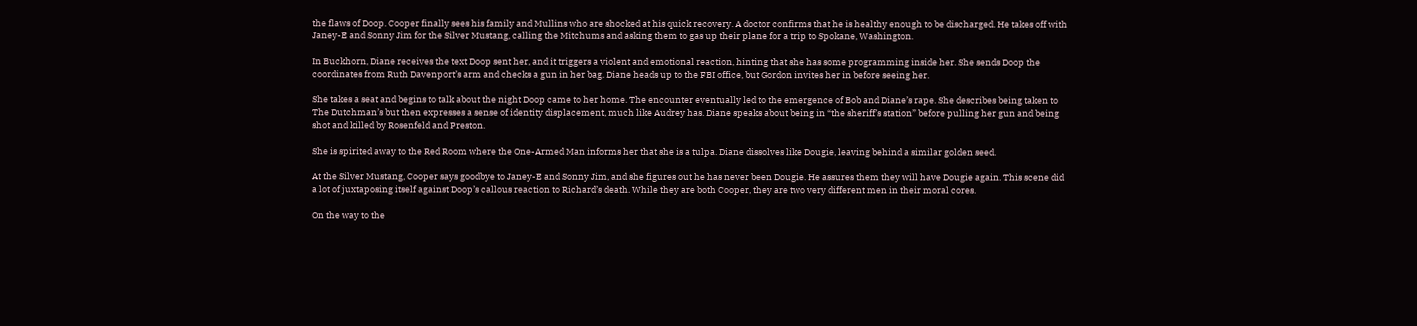the flaws of Doop. Cooper finally sees his family and Mullins who are shocked at his quick recovery. A doctor confirms that he is healthy enough to be discharged. He takes off with Janey-E and Sonny Jim for the Silver Mustang, calling the Mitchums and asking them to gas up their plane for a trip to Spokane, Washington.

In Buckhorn, Diane receives the text Doop sent her, and it triggers a violent and emotional reaction, hinting that she has some programming inside her. She sends Doop the coordinates from Ruth Davenport’s arm and checks a gun in her bag. Diane heads up to the FBI office, but Gordon invites her in before seeing her.

She takes a seat and begins to talk about the night Doop came to her home. The encounter eventually led to the emergence of Bob and Diane’s rape. She describes being taken to The Dutchman’s but then expresses a sense of identity displacement, much like Audrey has. Diane speaks about being in “the sheriff’s station” before pulling her gun and being shot and killed by Rosenfeld and Preston.

She is spirited away to the Red Room where the One-Armed Man informs her that she is a tulpa. Diane dissolves like Dougie, leaving behind a similar golden seed.

At the Silver Mustang, Cooper says goodbye to Janey-E and Sonny Jim, and she figures out he has never been Dougie. He assures them they will have Dougie again. This scene did a lot of juxtaposing itself against Doop’s callous reaction to Richard’s death. While they are both Cooper, they are two very different men in their moral cores.

On the way to the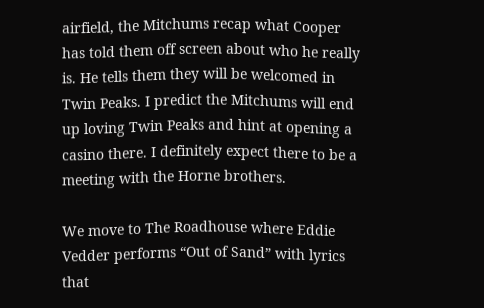airfield, the Mitchums recap what Cooper has told them off screen about who he really is. He tells them they will be welcomed in Twin Peaks. I predict the Mitchums will end up loving Twin Peaks and hint at opening a casino there. I definitely expect there to be a meeting with the Horne brothers.

We move to The Roadhouse where Eddie Vedder performs “Out of Sand” with lyrics that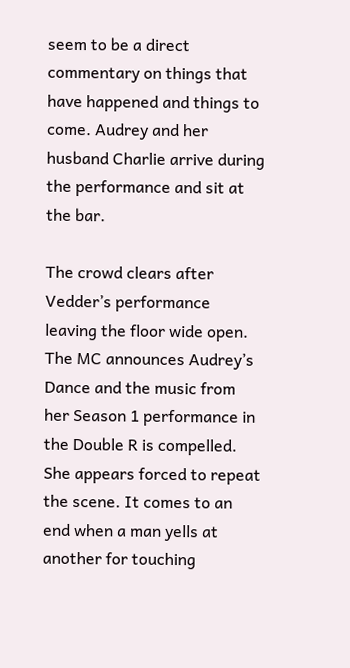seem to be a direct commentary on things that have happened and things to come. Audrey and her husband Charlie arrive during the performance and sit at the bar.

The crowd clears after Vedder’s performance leaving the floor wide open. The MC announces Audrey’s Dance and the music from her Season 1 performance in the Double R is compelled. She appears forced to repeat the scene. It comes to an end when a man yells at another for touching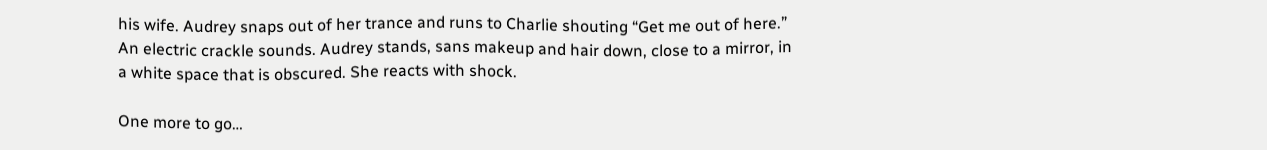his wife. Audrey snaps out of her trance and runs to Charlie shouting “Get me out of here.” An electric crackle sounds. Audrey stands, sans makeup and hair down, close to a mirror, in a white space that is obscured. She reacts with shock.

One more to go…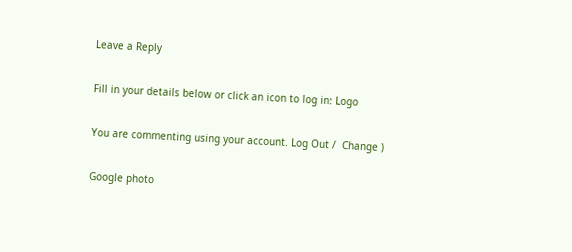Leave a Reply

Fill in your details below or click an icon to log in: Logo

You are commenting using your account. Log Out /  Change )

Google photo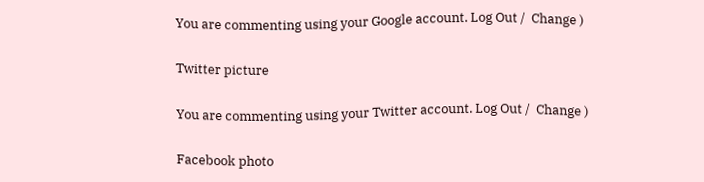You are commenting using your Google account. Log Out /  Change )

Twitter picture

You are commenting using your Twitter account. Log Out /  Change )

Facebook photo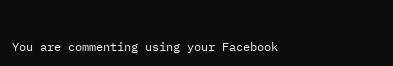You are commenting using your Facebook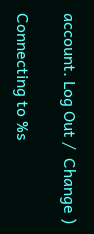account. Log Out /  Change )

Connecting to %s